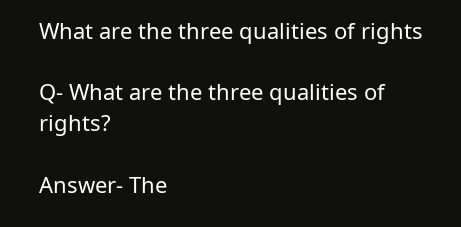What are the three qualities of rights

Q- What are the three qualities of rights?

Answer- The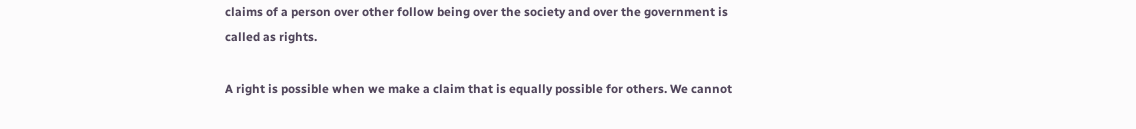claims of a person over other follow being over the society and over the government is called as rights.

A right is possible when we make a claim that is equally possible for others. We cannot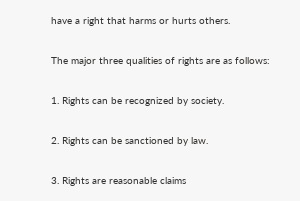have a right that harms or hurts others.

The major three qualities of rights are as follows:

1. Rights can be recognized by society.

2. Rights can be sanctioned by law.

3. Rights are reasonable claims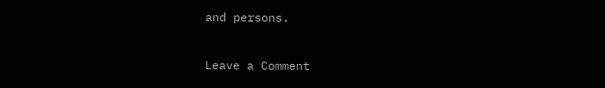and persons.

Leave a Comment